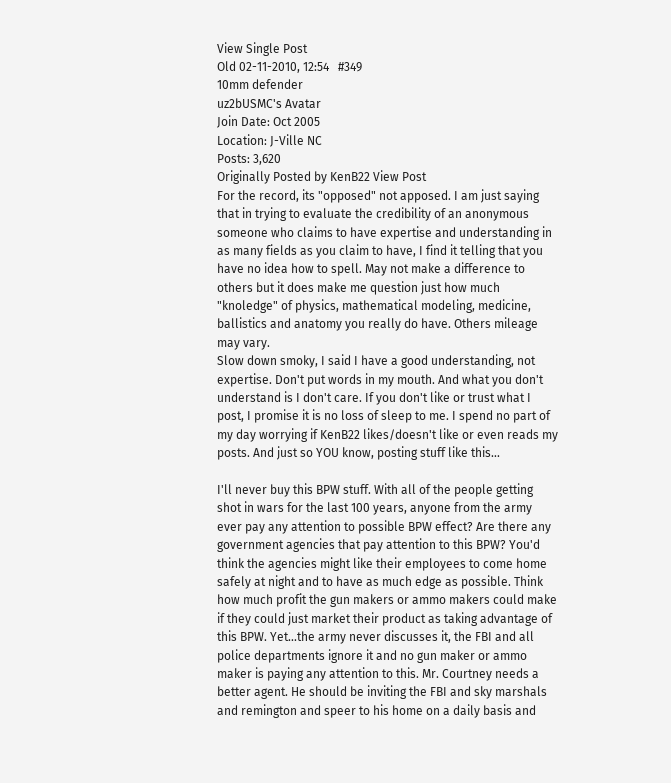View Single Post
Old 02-11-2010, 12:54   #349
10mm defender
uz2bUSMC's Avatar
Join Date: Oct 2005
Location: J-Ville NC
Posts: 3,620
Originally Posted by KenB22 View Post
For the record, its "opposed" not apposed. I am just saying that in trying to evaluate the credibility of an anonymous someone who claims to have expertise and understanding in as many fields as you claim to have, I find it telling that you have no idea how to spell. May not make a difference to others but it does make me question just how much "knoledge" of physics, mathematical modeling, medicine, ballistics and anatomy you really do have. Others mileage may vary.
Slow down smoky, I said I have a good understanding, not expertise. Don't put words in my mouth. And what you don't understand is I don't care. If you don't like or trust what I post, I promise it is no loss of sleep to me. I spend no part of my day worrying if KenB22 likes/doesn't like or even reads my posts. And just so YOU know, posting stuff like this...

I'll never buy this BPW stuff. With all of the people getting shot in wars for the last 100 years, anyone from the army ever pay any attention to possible BPW effect? Are there any government agencies that pay attention to this BPW? You'd think the agencies might like their employees to come home safely at night and to have as much edge as possible. Think how much profit the gun makers or ammo makers could make if they could just market their product as taking advantage of this BPW. Yet...the army never discusses it, the FBI and all police departments ignore it and no gun maker or ammo maker is paying any attention to this. Mr. Courtney needs a better agent. He should be inviting the FBI and sky marshals and remington and speer to his home on a daily basis and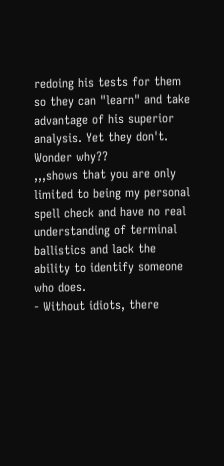redoing his tests for them so they can "learn" and take advantage of his superior analysis. Yet they don't. Wonder why??
,,,shows that you are only limited to being my personal spell check and have no real understanding of terminal ballistics and lack the ability to identify someone who does.
- Without idiots, there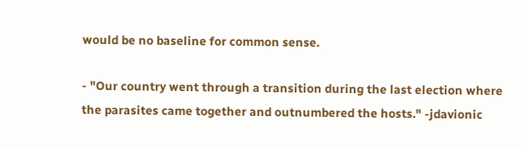would be no baseline for common sense.

- "Our country went through a transition during the last election where the parasites came together and outnumbered the hosts." -jdavionic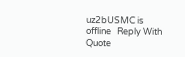uz2bUSMC is offline   Reply With Quote